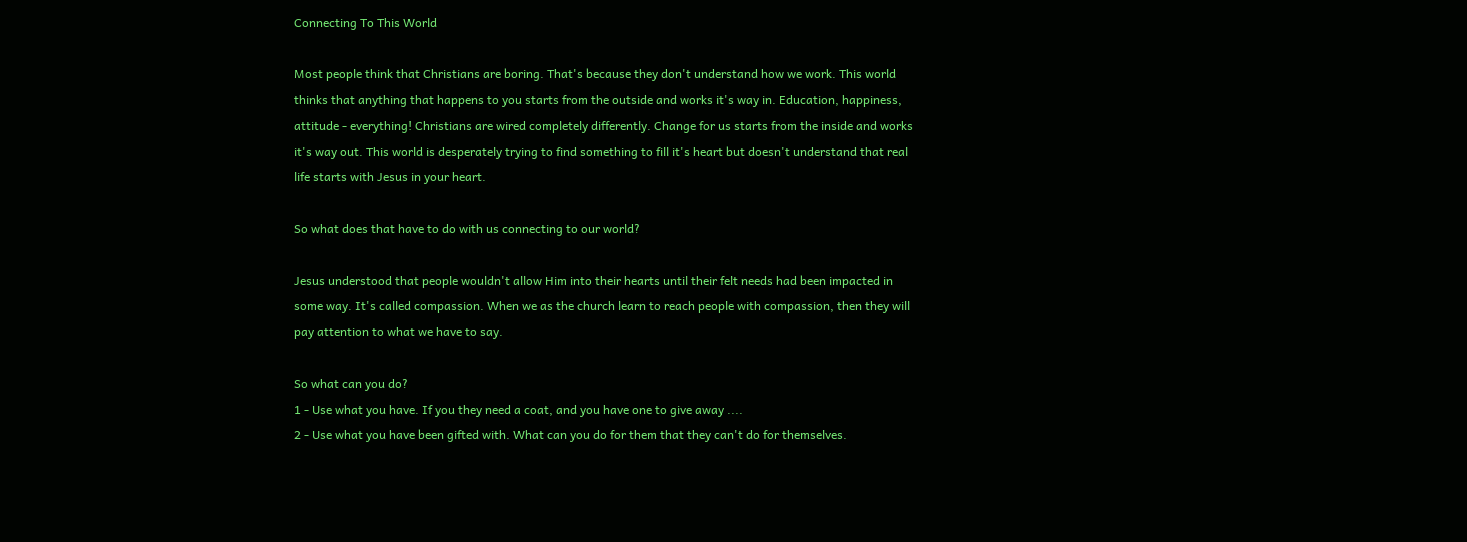Connecting To This World

Most people think that Christians are boring. That's because they don't understand how we work. This world thinks that anything that happens to you starts from the outside and works it's way in. Education, happiness, attitude - everything! Christians are wired completely differently. Change for us starts from the inside and works it's way out. This world is desperately trying to find something to fill it's heart but doesn't understand that real life starts with Jesus in your heart.

So what does that have to do with us connecting to our world?

Jesus understood that people wouldn't allow Him into their hearts until their felt needs had been impacted in some way. It's called compassion. When we as the church learn to reach people with compassion, then they will pay attention to what we have to say.

So what can you do?
1 - Use what you have. If you they need a coat, and you have one to give away ....
2 - Use what you have been gifted with. What can you do for them that they can't do for themselves.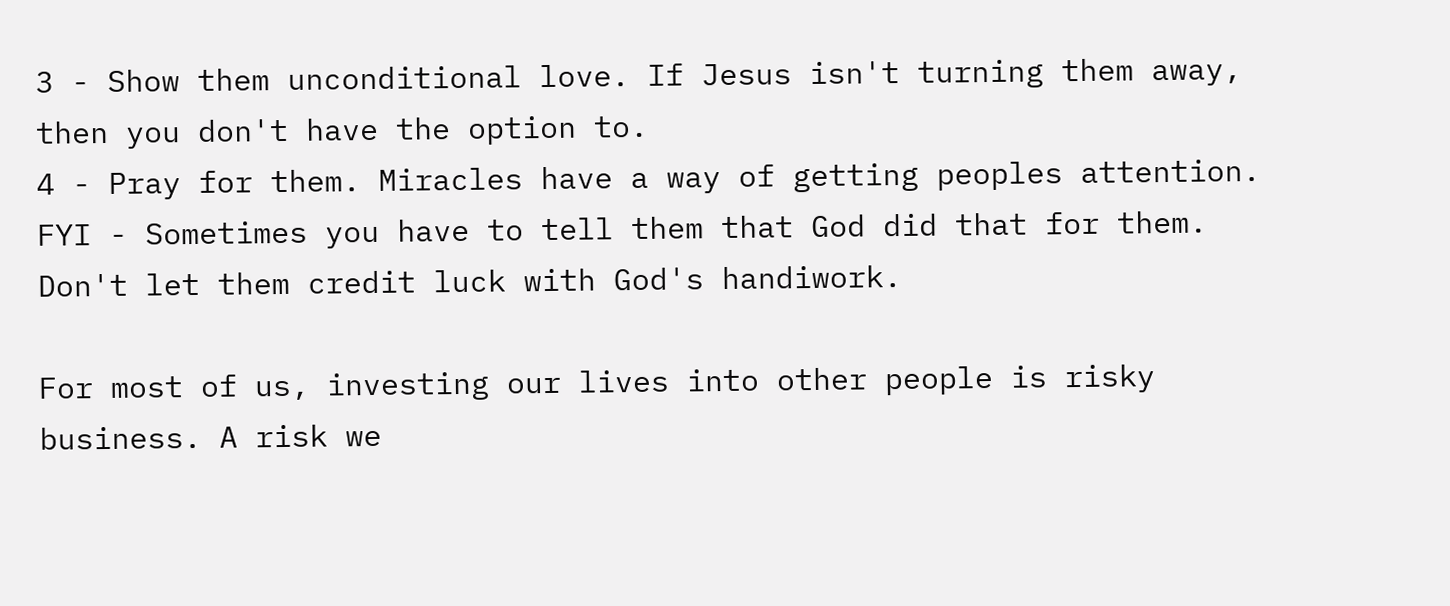3 - Show them unconditional love. If Jesus isn't turning them away, then you don't have the option to.
4 - Pray for them. Miracles have a way of getting peoples attention. FYI - Sometimes you have to tell them that God did that for them. Don't let them credit luck with God's handiwork.

For most of us, investing our lives into other people is risky business. A risk we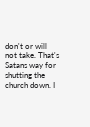don't or will not take. That's Satans way for shutting the church down. I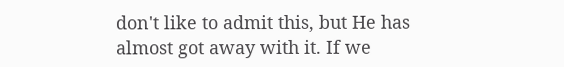don't like to admit this, but He has almost got away with it. If we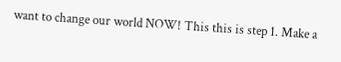want to change our world NOW! This this is step 1. Make a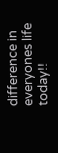difference in everyones life today!!